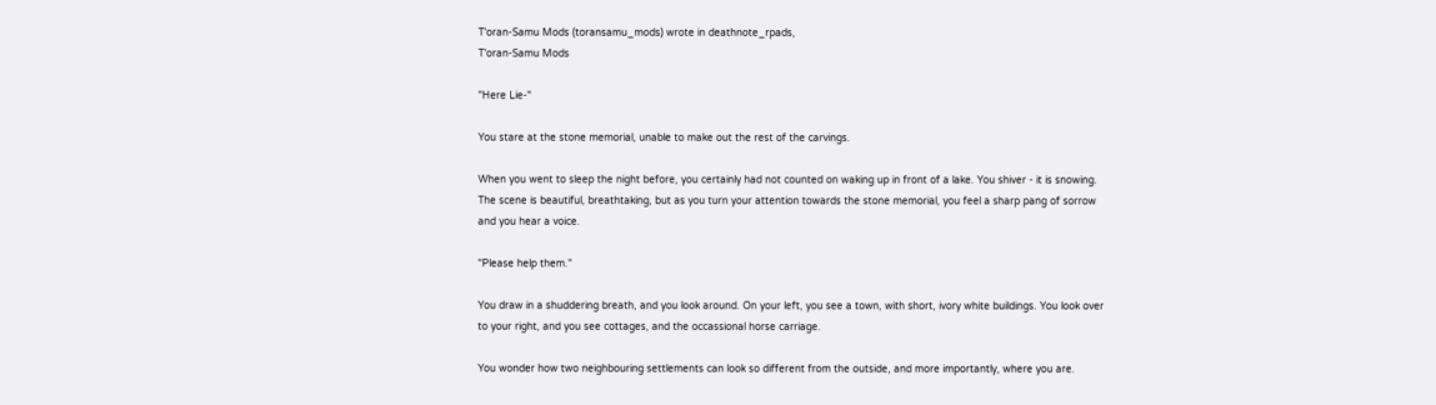T'oran-Samu Mods (toransamu_mods) wrote in deathnote_rpads,
T'oran-Samu Mods

"Here Lie-"

You stare at the stone memorial, unable to make out the rest of the carvings.

When you went to sleep the night before, you certainly had not counted on waking up in front of a lake. You shiver - it is snowing. The scene is beautiful, breathtaking, but as you turn your attention towards the stone memorial, you feel a sharp pang of sorrow and you hear a voice.

"Please help them."

You draw in a shuddering breath, and you look around. On your left, you see a town, with short, ivory white buildings. You look over to your right, and you see cottages, and the occassional horse carriage.

You wonder how two neighbouring settlements can look so different from the outside, and more importantly, where you are.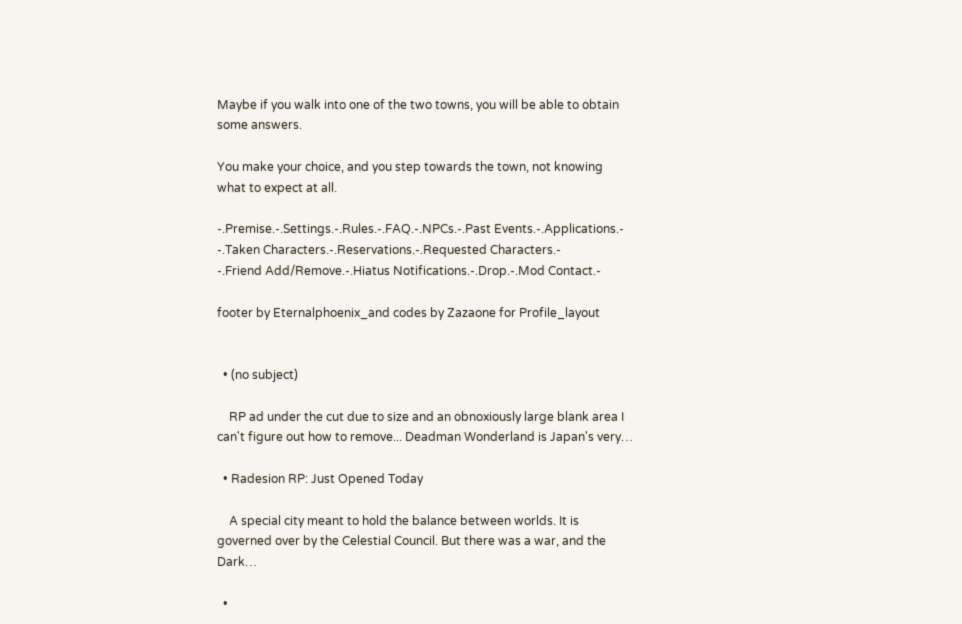Maybe if you walk into one of the two towns, you will be able to obtain some answers.

You make your choice, and you step towards the town, not knowing what to expect at all.

-.Premise.-.Settings.-.Rules.-.FAQ.-.NPCs.-.Past Events.-.Applications.-
-.Taken Characters.-.Reservations.-.Requested Characters.-
-.Friend Add/Remove.-.Hiatus Notifications.-.Drop.-.Mod Contact.-

footer by Eternalphoenix_and codes by Zazaone for Profile_layout


  • (no subject)

    RP ad under the cut due to size and an obnoxiously large blank area I can't figure out how to remove... Deadman Wonderland is Japan's very…

  • Radesion RP: Just Opened Today

    A special city meant to hold the balance between worlds. It is governed over by the Celestial Council. But there was a war, and the Dark…

  •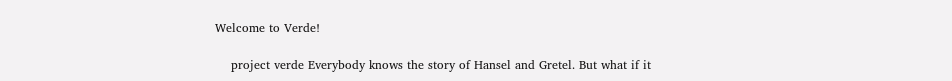Welcome to Verde!

    project verde Everybody knows the story of Hansel and Gretel. But what if it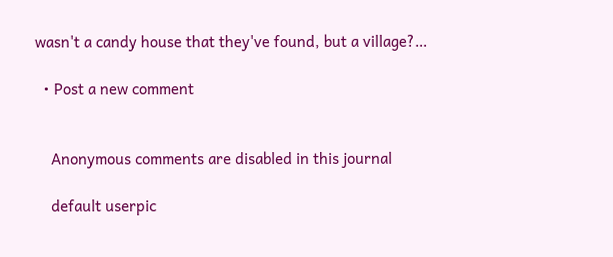wasn't a candy house that they've found, but a village?…

  • Post a new comment


    Anonymous comments are disabled in this journal

    default userpic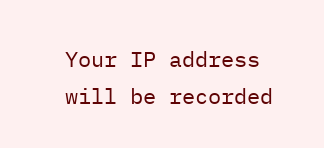Your IP address will be recorded